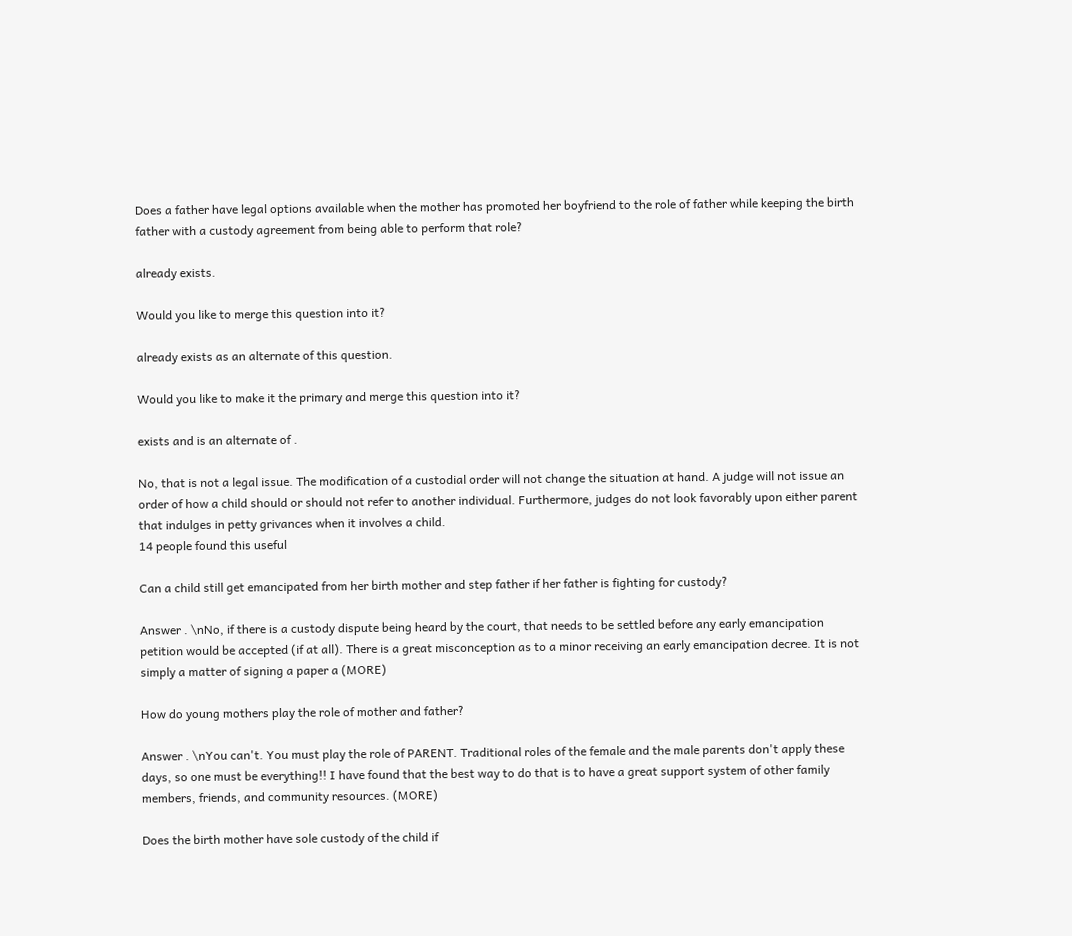Does a father have legal options available when the mother has promoted her boyfriend to the role of father while keeping the birth father with a custody agreement from being able to perform that role?

already exists.

Would you like to merge this question into it?

already exists as an alternate of this question.

Would you like to make it the primary and merge this question into it?

exists and is an alternate of .

No, that is not a legal issue. The modification of a custodial order will not change the situation at hand. A judge will not issue an order of how a child should or should not refer to another individual. Furthermore, judges do not look favorably upon either parent that indulges in petty grivances when it involves a child.
14 people found this useful

Can a child still get emancipated from her birth mother and step father if her father is fighting for custody?

Answer . \nNo, if there is a custody dispute being heard by the court, that needs to be settled before any early emancipation petition would be accepted (if at all). There is a great misconception as to a minor receiving an early emancipation decree. It is not simply a matter of signing a paper a (MORE)

How do young mothers play the role of mother and father?

Answer . \nYou can't. You must play the role of PARENT. Traditional roles of the female and the male parents don't apply these days, so one must be everything!! I have found that the best way to do that is to have a great support system of other family members, friends, and community resources. (MORE)

Does the birth mother have sole custody of the child if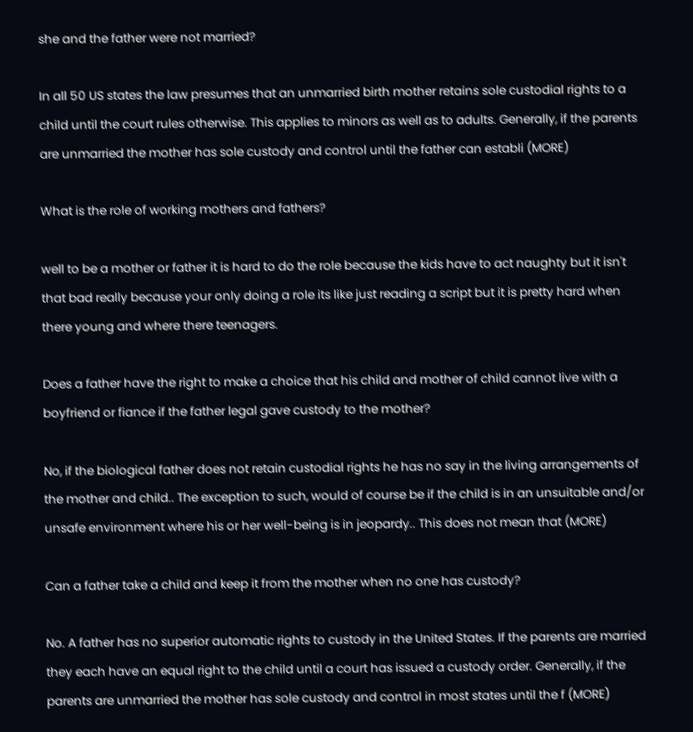she and the father were not married?

In all 50 US states the law presumes that an unmarried birth mother retains sole custodial rights to a child until the court rules otherwise. This applies to minors as well as to adults. Generally, if the parents are unmarried the mother has sole custody and control until the father can establi (MORE)

What is the role of working mothers and fathers?

well to be a mother or father it is hard to do the role because the kids have to act naughty but it isn't that bad really because your only doing a role its like just reading a script but it is pretty hard when there young and where there teenagers.

Does a father have the right to make a choice that his child and mother of child cannot live with a boyfriend or fiance if the father legal gave custody to the mother?

No, if the biological father does not retain custodial rights he has no say in the living arrangements of the mother and child.. The exception to such, would of course be if the child is in an unsuitable and/or unsafe environment where his or her well-being is in jeopardy.. This does not mean that (MORE)

Can a father take a child and keep it from the mother when no one has custody?

No. A father has no superior automatic rights to custody in the United States. If the parents are married they each have an equal right to the child until a court has issued a custody order. Generally, if the parents are unmarried the mother has sole custody and control in most states until the f (MORE)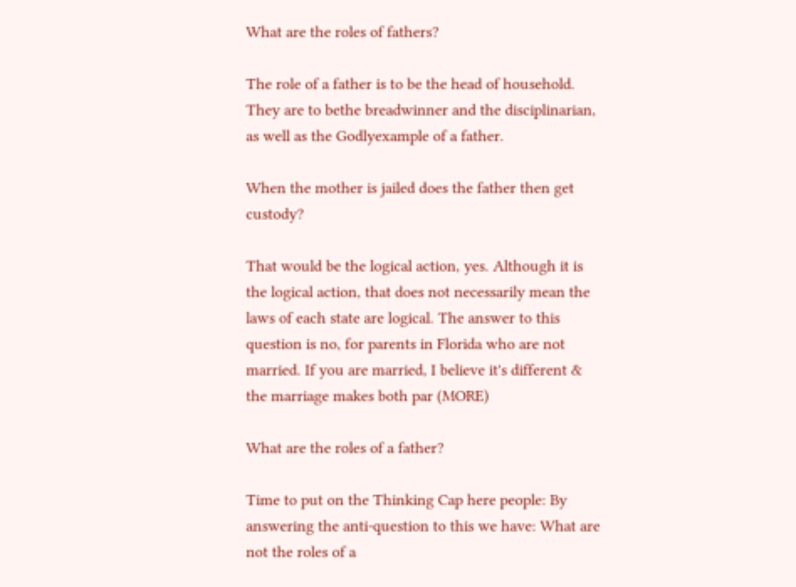What are the roles of fathers?

The role of a father is to be the head of household. They are to bethe breadwinner and the disciplinarian, as well as the Godlyexample of a father.

When the mother is jailed does the father then get custody?

That would be the logical action, yes. Although it is the logical action, that does not necessarily mean the laws of each state are logical. The answer to this question is no, for parents in Florida who are not married. If you are married, I believe it's different & the marriage makes both par (MORE)

What are the roles of a father?

Time to put on the Thinking Cap here people: By answering the anti-question to this we have: What are not the roles of a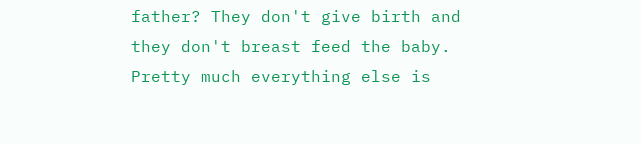father? They don't give birth and they don't breast feed the baby. Pretty much everything else is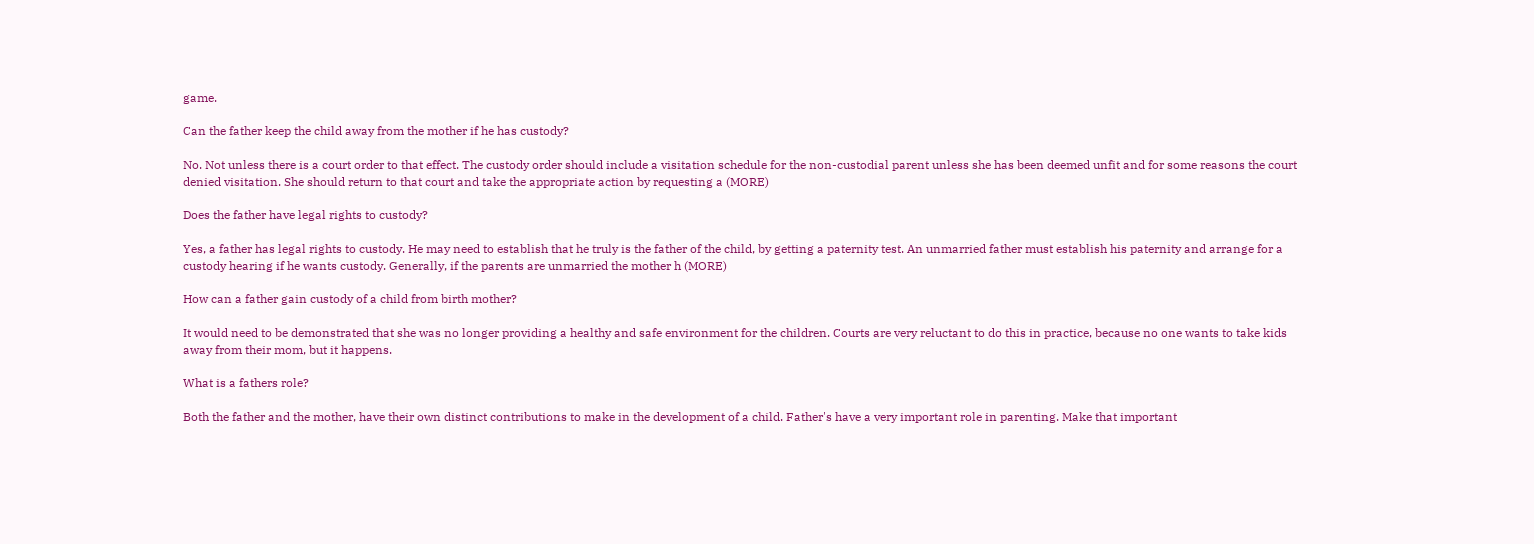game.

Can the father keep the child away from the mother if he has custody?

No. Not unless there is a court order to that effect. The custody order should include a visitation schedule for the non-custodial parent unless she has been deemed unfit and for some reasons the court denied visitation. She should return to that court and take the appropriate action by requesting a (MORE)

Does the father have legal rights to custody?

Yes, a father has legal rights to custody. He may need to establish that he truly is the father of the child, by getting a paternity test. An unmarried father must establish his paternity and arrange for a custody hearing if he wants custody. Generally, if the parents are unmarried the mother h (MORE)

How can a father gain custody of a child from birth mother?

It would need to be demonstrated that she was no longer providing a healthy and safe environment for the children. Courts are very reluctant to do this in practice, because no one wants to take kids away from their mom, but it happens.

What is a fathers role?

Both the father and the mother, have their own distinct contributions to make in the development of a child. Father's have a very important role in parenting. Make that important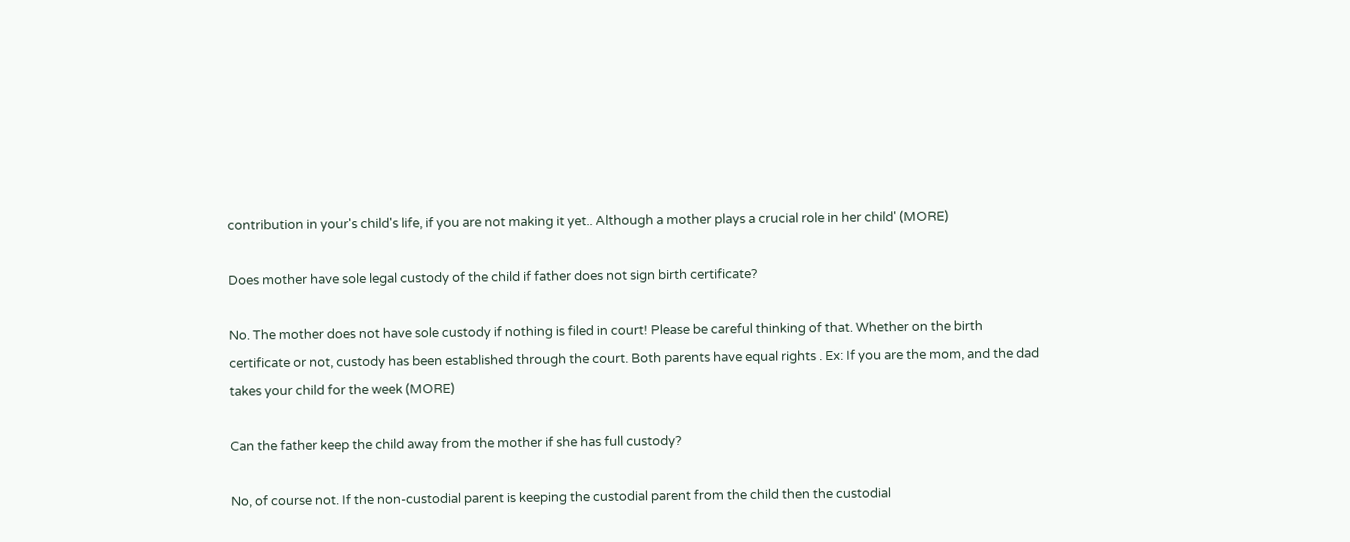contribution in your's child's life, if you are not making it yet.. Although a mother plays a crucial role in her child' (MORE)

Does mother have sole legal custody of the child if father does not sign birth certificate?

No. The mother does not have sole custody if nothing is filed in court! Please be careful thinking of that. Whether on the birth certificate or not, custody has been established through the court. Both parents have equal rights . Ex: If you are the mom, and the dad takes your child for the week (MORE)

Can the father keep the child away from the mother if she has full custody?

No, of course not. If the non-custodial parent is keeping the custodial parent from the child then the custodial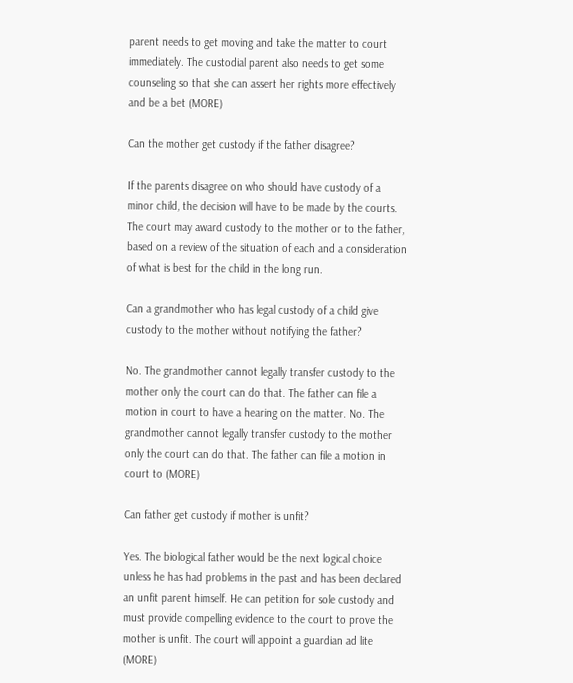parent needs to get moving and take the matter to court immediately. The custodial parent also needs to get some counseling so that she can assert her rights more effectively and be a bet (MORE)

Can the mother get custody if the father disagree?

If the parents disagree on who should have custody of a minor child, the decision will have to be made by the courts. The court may award custody to the mother or to the father, based on a review of the situation of each and a consideration of what is best for the child in the long run.

Can a grandmother who has legal custody of a child give custody to the mother without notifying the father?

No. The grandmother cannot legally transfer custody to the mother only the court can do that. The father can file a motion in court to have a hearing on the matter. No. The grandmother cannot legally transfer custody to the mother only the court can do that. The father can file a motion in court to (MORE)

Can father get custody if mother is unfit?

Yes. The biological father would be the next logical choice unless he has had problems in the past and has been declared an unfit parent himself. He can petition for sole custody and must provide compelling evidence to the court to prove the mother is unfit. The court will appoint a guardian ad lite (MORE)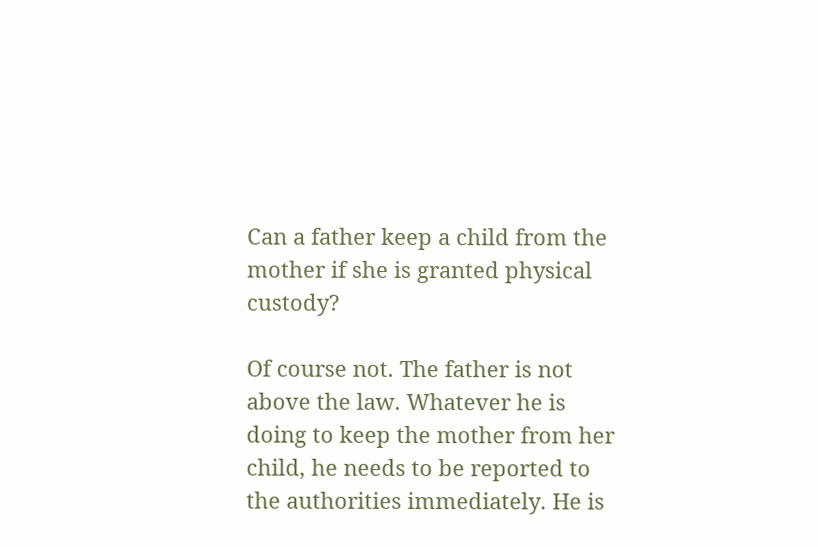Can a father keep a child from the mother if she is granted physical custody?

Of course not. The father is not above the law. Whatever he is doing to keep the mother from her child, he needs to be reported to the authorities immediately. He is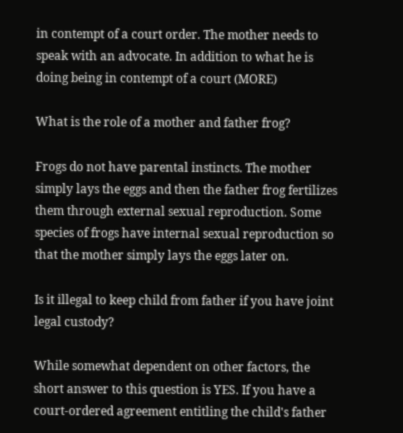in contempt of a court order. The mother needs to speak with an advocate. In addition to what he is doing being in contempt of a court (MORE)

What is the role of a mother and father frog?

Frogs do not have parental instincts. The mother simply lays the eggs and then the father frog fertilizes them through external sexual reproduction. Some species of frogs have internal sexual reproduction so that the mother simply lays the eggs later on.

Is it illegal to keep child from father if you have joint legal custody?

While somewhat dependent on other factors, the short answer to this question is YES. If you have a court-ordered agreement entitling the child's father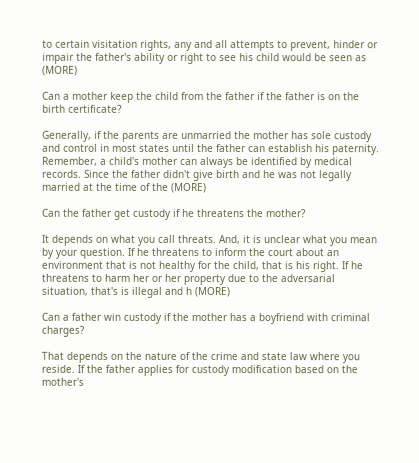to certain visitation rights, any and all attempts to prevent, hinder or impair the father's ability or right to see his child would be seen as (MORE)

Can a mother keep the child from the father if the father is on the birth certificate?

Generally, if the parents are unmarried the mother has sole custody and control in most states until the father can establish his paternity. Remember, a child's mother can always be identified by medical records. Since the father didn't give birth and he was not legally married at the time of the (MORE)

Can the father get custody if he threatens the mother?

It depends on what you call threats. And, it is unclear what you mean by your question. If he threatens to inform the court about an environment that is not healthy for the child, that is his right. If he threatens to harm her or her property due to the adversarial situation, that's is illegal and h (MORE)

Can a father win custody if the mother has a boyfriend with criminal charges?

That depends on the nature of the crime and state law where you reside. If the father applies for custody modification based on the mother's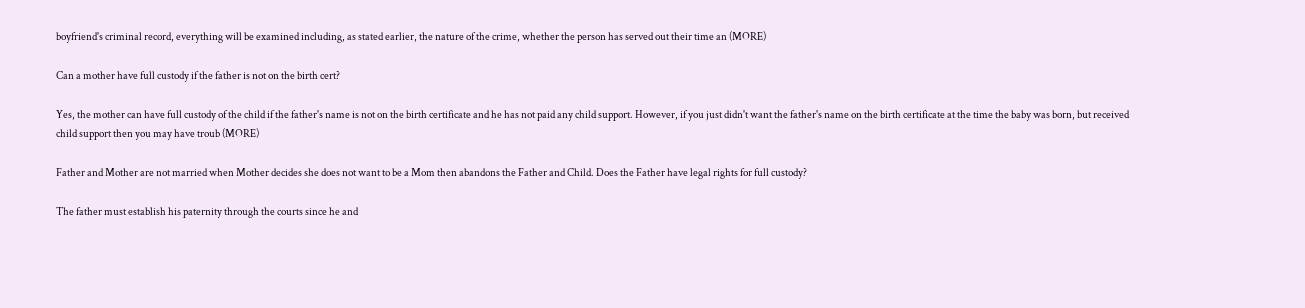boyfriend's criminal record, everything will be examined including, as stated earlier, the nature of the crime, whether the person has served out their time an (MORE)

Can a mother have full custody if the father is not on the birth cert?

Yes, the mother can have full custody of the child if the father's name is not on the birth certificate and he has not paid any child support. However, if you just didn't want the father's name on the birth certificate at the time the baby was born, but received child support then you may have troub (MORE)

Father and Mother are not married when Mother decides she does not want to be a Mom then abandons the Father and Child. Does the Father have legal rights for full custody?

The father must establish his paternity through the courts since he and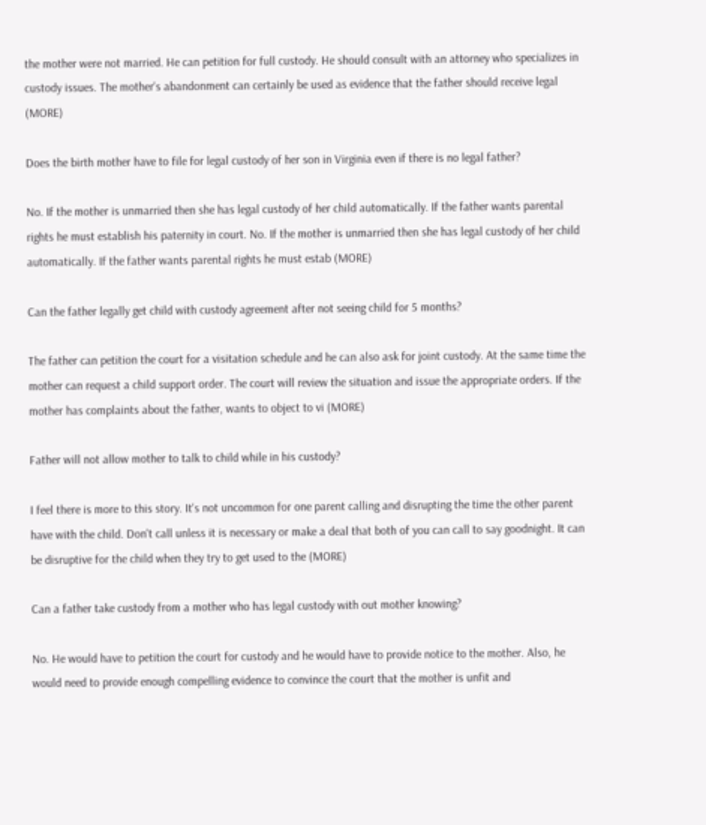the mother were not married. He can petition for full custody. He should consult with an attorney who specializes in custody issues. The mother's abandonment can certainly be used as evidence that the father should receive legal (MORE)

Does the birth mother have to file for legal custody of her son in Virginia even if there is no legal father?

No. If the mother is unmarried then she has legal custody of her child automatically. If the father wants parental rights he must establish his paternity in court. No. If the mother is unmarried then she has legal custody of her child automatically. If the father wants parental rights he must estab (MORE)

Can the father legally get child with custody agreement after not seeing child for 5 months?

The father can petition the court for a visitation schedule and he can also ask for joint custody. At the same time the mother can request a child support order. The court will review the situation and issue the appropriate orders. If the mother has complaints about the father, wants to object to vi (MORE)

Father will not allow mother to talk to child while in his custody?

I feel there is more to this story. It's not uncommon for one parent calling and disrupting the time the other parent have with the child. Don't call unless it is necessary or make a deal that both of you can call to say goodnight. It can be disruptive for the child when they try to get used to the (MORE)

Can a father take custody from a mother who has legal custody with out mother knowing?

No. He would have to petition the court for custody and he would have to provide notice to the mother. Also, he would need to provide enough compelling evidence to convince the court that the mother is unfit and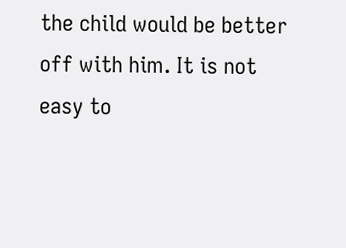the child would be better off with him. It is not easy to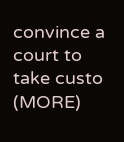convince a court to take custo (MORE)